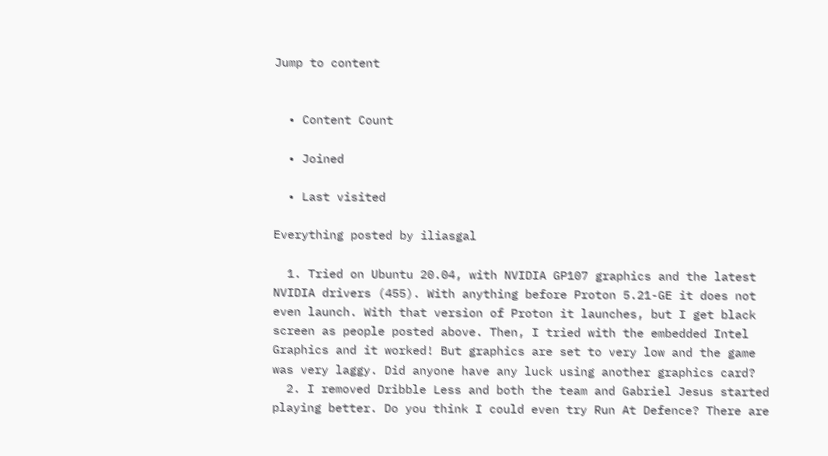Jump to content


  • Content Count

  • Joined

  • Last visited

Everything posted by iliasgal

  1. Tried on Ubuntu 20.04, with NVIDIA GP107 graphics and the latest NVIDIA drivers (455). With anything before Proton 5.21-GE it does not even launch. With that version of Proton it launches, but I get black screen as people posted above. Then, I tried with the embedded Intel Graphics and it worked! But graphics are set to very low and the game was very laggy. Did anyone have any luck using another graphics card?
  2. I removed Dribble Less and both the team and Gabriel Jesus started playing better. Do you think I could even try Run At Defence? There are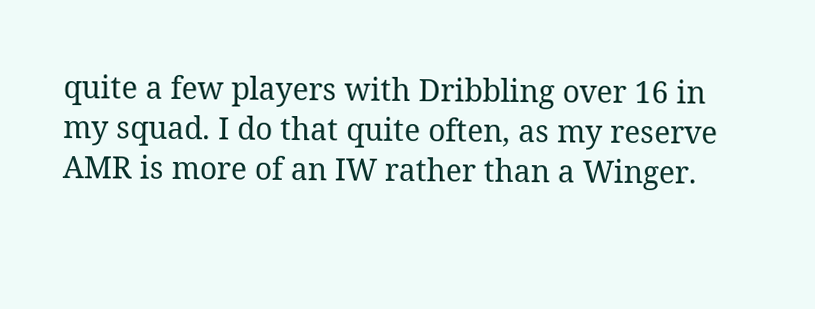quite a few players with Dribbling over 16 in my squad. I do that quite often, as my reserve AMR is more of an IW rather than a Winger.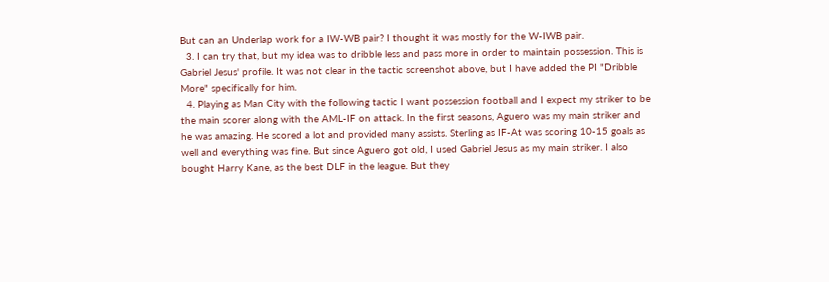But can an Underlap work for a IW-WB pair? I thought it was mostly for the W-IWB pair.
  3. I can try that, but my idea was to dribble less and pass more in order to maintain possession. This is Gabriel Jesus' profile. It was not clear in the tactic screenshot above, but I have added the PI "Dribble More" specifically for him.
  4. Playing as Man City with the following tactic I want possession football and I expect my striker to be the main scorer along with the AML-IF on attack. In the first seasons, Aguero was my main striker and he was amazing. He scored a lot and provided many assists. Sterling as IF-At was scoring 10-15 goals as well and everything was fine. But since Aguero got old, I used Gabriel Jesus as my main striker. I also bought Harry Kane, as the best DLF in the league. But they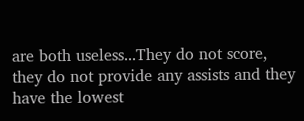are both useless...They do not score, they do not provide any assists and they have the lowest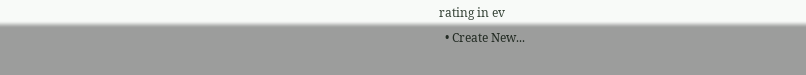rating in ev
  • Create New...